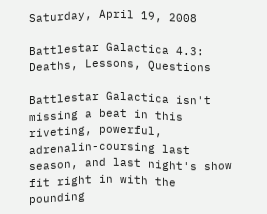Saturday, April 19, 2008

Battlestar Galactica 4.3: Deaths, Lessons, Questions

Battlestar Galactica isn't missing a beat in this riveting, powerful, adrenalin-coursing last season, and last night's show fit right in with the pounding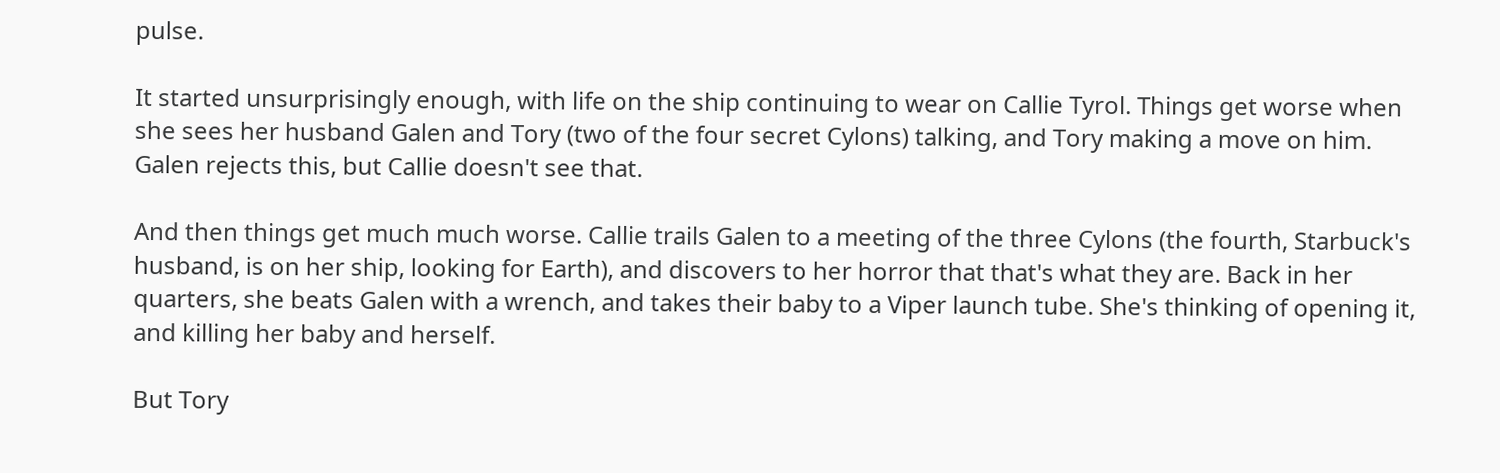pulse.

It started unsurprisingly enough, with life on the ship continuing to wear on Callie Tyrol. Things get worse when she sees her husband Galen and Tory (two of the four secret Cylons) talking, and Tory making a move on him. Galen rejects this, but Callie doesn't see that.

And then things get much much worse. Callie trails Galen to a meeting of the three Cylons (the fourth, Starbuck's husband, is on her ship, looking for Earth), and discovers to her horror that that's what they are. Back in her quarters, she beats Galen with a wrench, and takes their baby to a Viper launch tube. She's thinking of opening it, and killing her baby and herself.

But Tory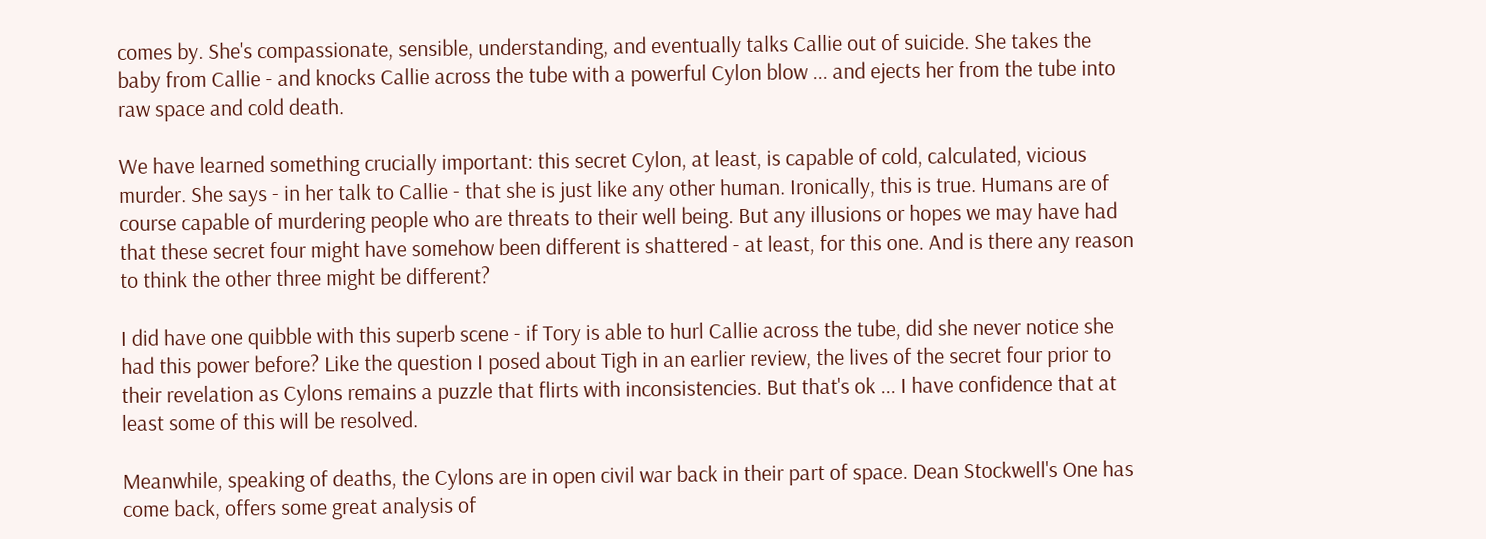comes by. She's compassionate, sensible, understanding, and eventually talks Callie out of suicide. She takes the baby from Callie - and knocks Callie across the tube with a powerful Cylon blow ... and ejects her from the tube into raw space and cold death.

We have learned something crucially important: this secret Cylon, at least, is capable of cold, calculated, vicious murder. She says - in her talk to Callie - that she is just like any other human. Ironically, this is true. Humans are of course capable of murdering people who are threats to their well being. But any illusions or hopes we may have had that these secret four might have somehow been different is shattered - at least, for this one. And is there any reason to think the other three might be different?

I did have one quibble with this superb scene - if Tory is able to hurl Callie across the tube, did she never notice she had this power before? Like the question I posed about Tigh in an earlier review, the lives of the secret four prior to their revelation as Cylons remains a puzzle that flirts with inconsistencies. But that's ok ... I have confidence that at least some of this will be resolved.

Meanwhile, speaking of deaths, the Cylons are in open civil war back in their part of space. Dean Stockwell's One has come back, offers some great analysis of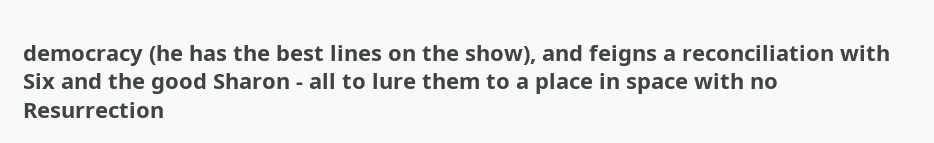democracy (he has the best lines on the show), and feigns a reconciliation with Six and the good Sharon - all to lure them to a place in space with no Resurrection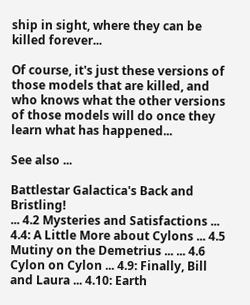ship in sight, where they can be killed forever...

Of course, it's just these versions of those models that are killed, and who knows what the other versions of those models will do once they learn what has happened...

See also ...

Battlestar Galactica's Back and Bristling!
... 4.2 Mysteries and Satisfactions ... 4.4: A Little More about Cylons ... 4.5 Mutiny on the Demetrius ... ... 4.6 Cylon on Cylon ... 4.9: Finally, Bill and Laura ... 4.10: Earth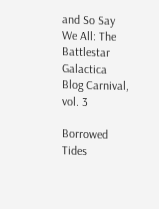and So Say We All: The Battlestar Galactica Blog Carnival, vol. 3

Borrowed Tides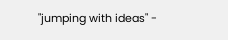"jumping with ideas" -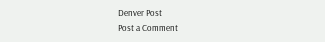Denver Post
Post a Comment